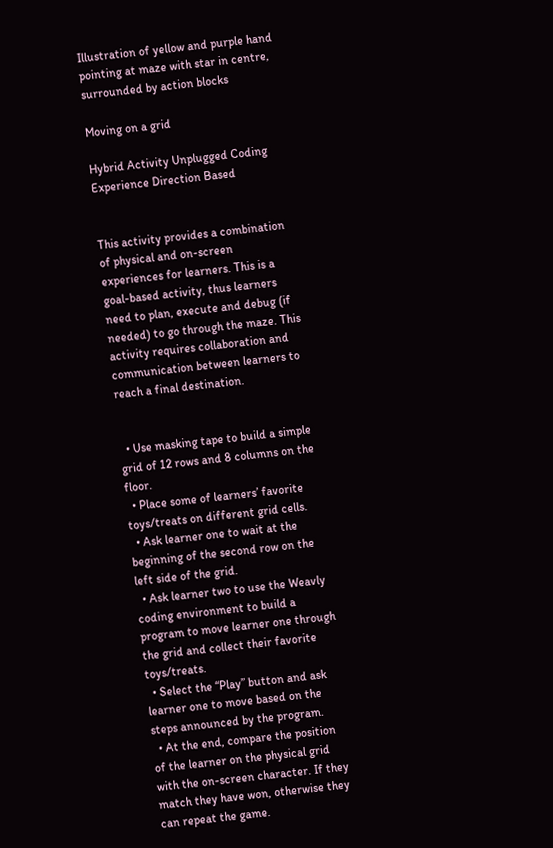Illustration of yellow and purple hand pointing at maze with star in centre, surrounded by action blocks

Moving on a grid

Hybrid Activity Unplugged Coding Experience Direction Based


This activity provides a combination of physical and on-screen experiences for learners. This is a goal-based activity, thus learners need to plan, execute and debug (if needed) to go through the maze. This activity requires collaboration and communication between learners to reach a final destination.


  • Use masking tape to build a simple grid of 12 rows and 8 columns on the floor.
  • Place some of learners’ favorite toys/treats on different grid cells.
  • Ask learner one to wait at the beginning of the second row on the left side of the grid.
  • Ask learner two to use the Weavly coding environment to build a program to move learner one through the grid and collect their favorite toys/treats.
  • Select the “Play” button and ask learner one to move based on the steps announced by the program.
  • At the end, compare the position of the learner on the physical grid with the on-screen character. If they match they have won, otherwise they can repeat the game.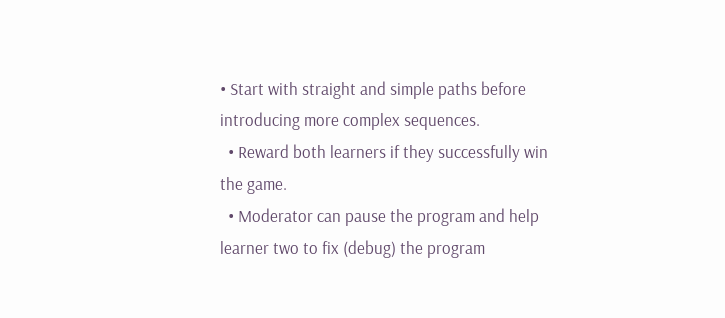• Start with straight and simple paths before introducing more complex sequences.
  • Reward both learners if they successfully win the game.
  • Moderator can pause the program and help learner two to fix (debug) the program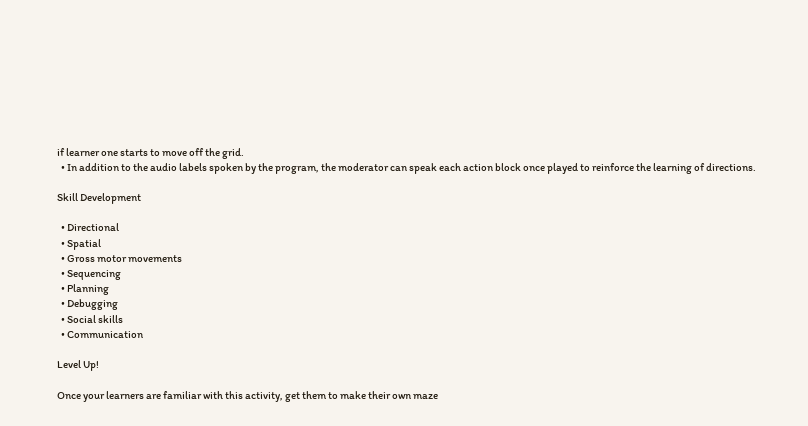if learner one starts to move off the grid.
  • In addition to the audio labels spoken by the program, the moderator can speak each action block once played to reinforce the learning of directions.

Skill Development

  • Directional
  • Spatial
  • Gross motor movements
  • Sequencing
  • Planning
  • Debugging
  • Social skills
  • Communication

Level Up!

Once your learners are familiar with this activity, get them to make their own maze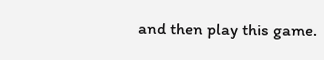and then play this game.